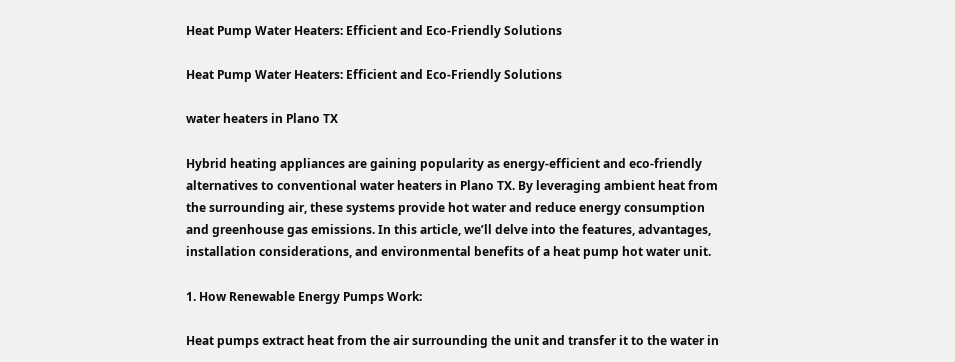Heat Pump Water Heaters: Efficient and Eco-Friendly Solutions

Heat Pump Water Heaters: Efficient and Eco-Friendly Solutions

water heaters in Plano TX

Hybrid heating appliances are gaining popularity as energy-efficient and eco-friendly alternatives to conventional water heaters in Plano TX. By leveraging ambient heat from the surrounding air, these systems provide hot water and reduce energy consumption and greenhouse gas emissions. In this article, we’ll delve into the features, advantages, installation considerations, and environmental benefits of a heat pump hot water unit.

1. How Renewable Energy Pumps Work:

Heat pumps extract heat from the air surrounding the unit and transfer it to the water in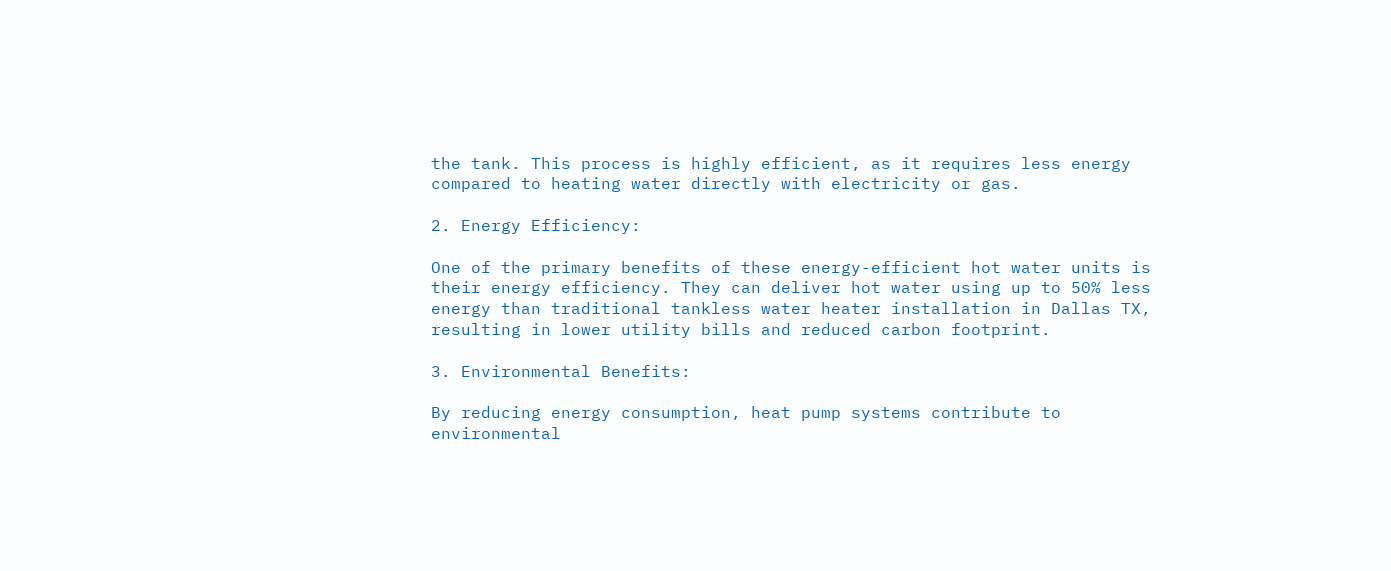the tank. This process is highly efficient, as it requires less energy compared to heating water directly with electricity or gas.

2. Energy Efficiency:

One of the primary benefits of these energy-efficient hot water units is their energy efficiency. They can deliver hot water using up to 50% less energy than traditional tankless water heater installation in Dallas TX, resulting in lower utility bills and reduced carbon footprint.

3. Environmental Benefits:

By reducing energy consumption, heat pump systems contribute to environmental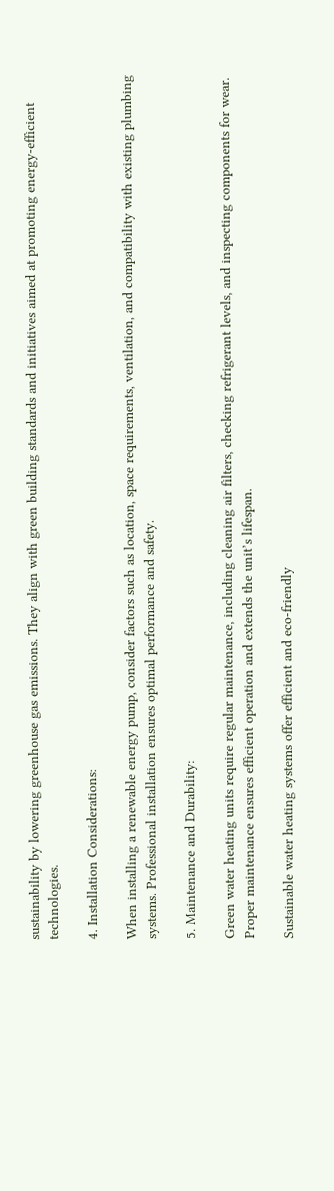sustainability by lowering greenhouse gas emissions. They align with green building standards and initiatives aimed at promoting energy-efficient technologies.

4. Installation Considerations:

When installing a renewable energy pump, consider factors such as location, space requirements, ventilation, and compatibility with existing plumbing systems. Professional installation ensures optimal performance and safety.

5. Maintenance and Durability:

Green water heating units require regular maintenance, including cleaning air filters, checking refrigerant levels, and inspecting components for wear. Proper maintenance ensures efficient operation and extends the unit’s lifespan.

Sustainable water heating systems offer efficient and eco-friendly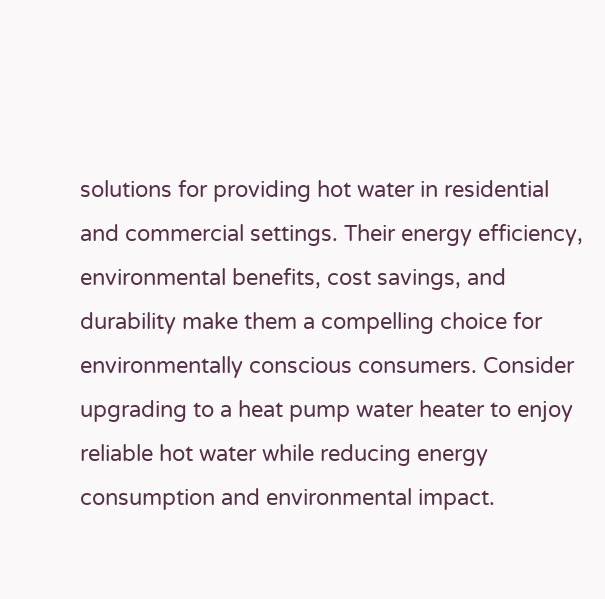solutions for providing hot water in residential and commercial settings. Their energy efficiency, environmental benefits, cost savings, and durability make them a compelling choice for environmentally conscious consumers. Consider upgrading to a heat pump water heater to enjoy reliable hot water while reducing energy consumption and environmental impact.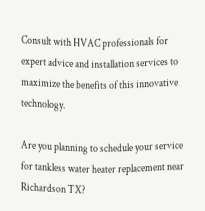Consult with HVAC professionals for expert advice and installation services to maximize the benefits of this innovative technology.

Are you planning to schedule your service for tankless water heater replacement near Richardson TX?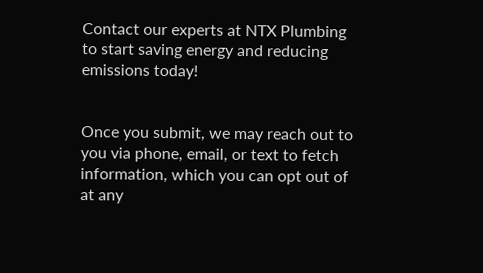Contact our experts at NTX Plumbing to start saving energy and reducing emissions today!


Once you submit, we may reach out to you via phone, email, or text to fetch information, which you can opt out of at any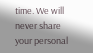time. We will never share your personal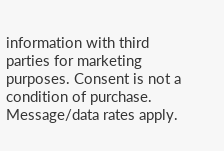information with third parties for marketing purposes. Consent is not a condition of purchase. Message/data rates apply.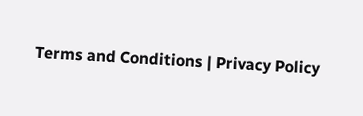Terms and Conditions | Privacy Policy